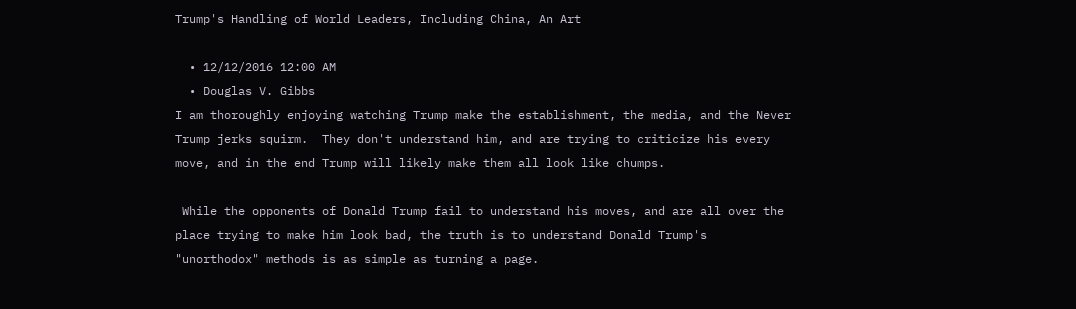Trump's Handling of World Leaders, Including China, An Art

  • 12/12/2016 12:00 AM
  • Douglas V. Gibbs
I am thoroughly enjoying watching Trump make the establishment, the media, and the Never Trump jerks squirm.  They don't understand him, and are trying to criticize his every move, and in the end Trump will likely make them all look like chumps.

 While the opponents of Donald Trump fail to understand his moves, and are all over the place trying to make him look bad, the truth is to understand Donald Trump's "unorthodox" methods is as simple as turning a page.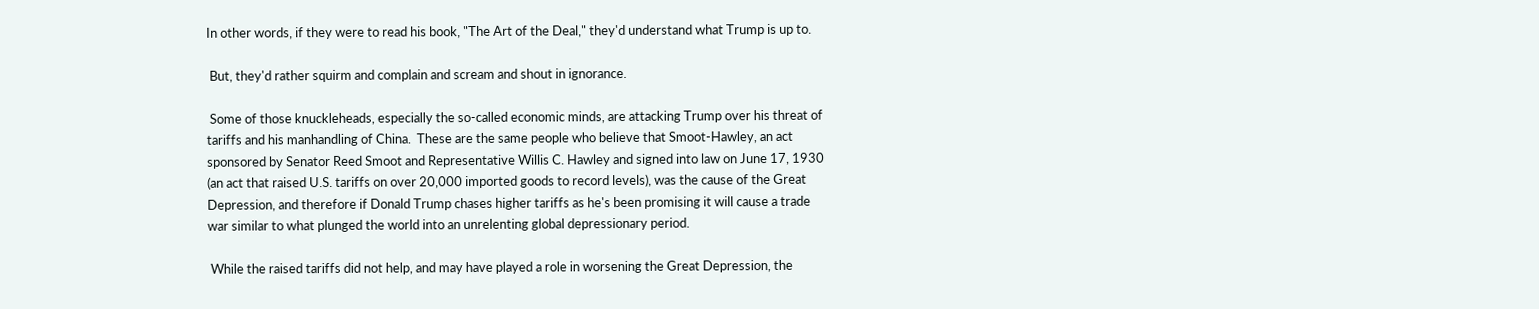In other words, if they were to read his book, "The Art of the Deal," they'd understand what Trump is up to.

 But, they'd rather squirm and complain and scream and shout in ignorance.

 Some of those knuckleheads, especially the so-called economic minds, are attacking Trump over his threat of tariffs and his manhandling of China.  These are the same people who believe that Smoot-Hawley, an act sponsored by Senator Reed Smoot and Representative Willis C. Hawley and signed into law on June 17, 1930 (an act that raised U.S. tariffs on over 20,000 imported goods to record levels), was the cause of the Great Depression, and therefore if Donald Trump chases higher tariffs as he's been promising it will cause a trade war similar to what plunged the world into an unrelenting global depressionary period.

 While the raised tariffs did not help, and may have played a role in worsening the Great Depression, the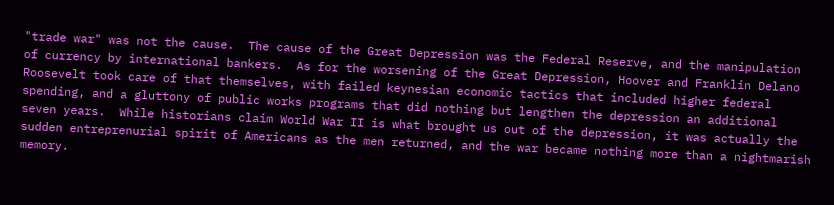"trade war" was not the cause.  The cause of the Great Depression was the Federal Reserve, and the manipulation of currency by international bankers.  As for the worsening of the Great Depression, Hoover and Franklin Delano Roosevelt took care of that themselves, with failed keynesian economic tactics that included higher federal spending, and a gluttony of public works programs that did nothing but lengthen the depression an additional seven years.  While historians claim World War II is what brought us out of the depression, it was actually the sudden entreprenurial spirit of Americans as the men returned, and the war became nothing more than a nightmarish memory.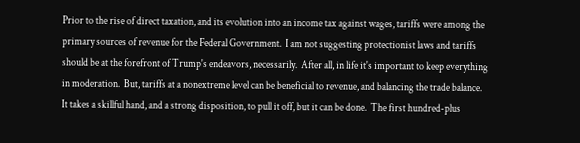Prior to the rise of direct taxation, and its evolution into an income tax against wages, tariffs were among the primary sources of revenue for the Federal Government.  I am not suggesting protectionist laws and tariffs should be at the forefront of Trump's endeavors, necessarily.  After all, in life it's important to keep everything in moderation.  But, tariffs at a nonextreme level can be beneficial to revenue, and balancing the trade balance.  It takes a skillful hand, and a strong disposition, to pull it off, but it can be done.  The first hundred-plus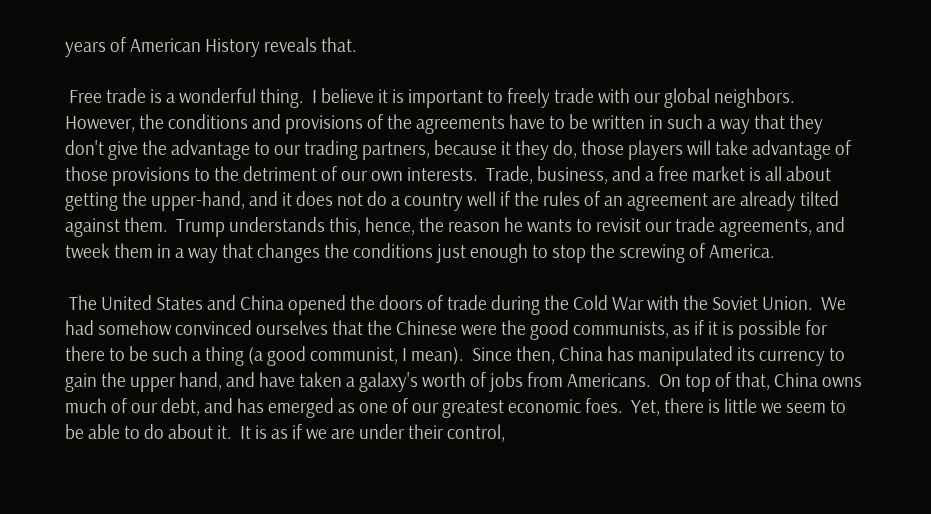years of American History reveals that.

 Free trade is a wonderful thing.  I believe it is important to freely trade with our global neighbors.  However, the conditions and provisions of the agreements have to be written in such a way that they don't give the advantage to our trading partners, because it they do, those players will take advantage of those provisions to the detriment of our own interests.  Trade, business, and a free market is all about getting the upper-hand, and it does not do a country well if the rules of an agreement are already tilted against them.  Trump understands this, hence, the reason he wants to revisit our trade agreements, and tweek them in a way that changes the conditions just enough to stop the screwing of America.

 The United States and China opened the doors of trade during the Cold War with the Soviet Union.  We had somehow convinced ourselves that the Chinese were the good communists, as if it is possible for there to be such a thing (a good communist, I mean).  Since then, China has manipulated its currency to gain the upper hand, and have taken a galaxy's worth of jobs from Americans.  On top of that, China owns much of our debt, and has emerged as one of our greatest economic foes.  Yet, there is little we seem to be able to do about it.  It is as if we are under their control,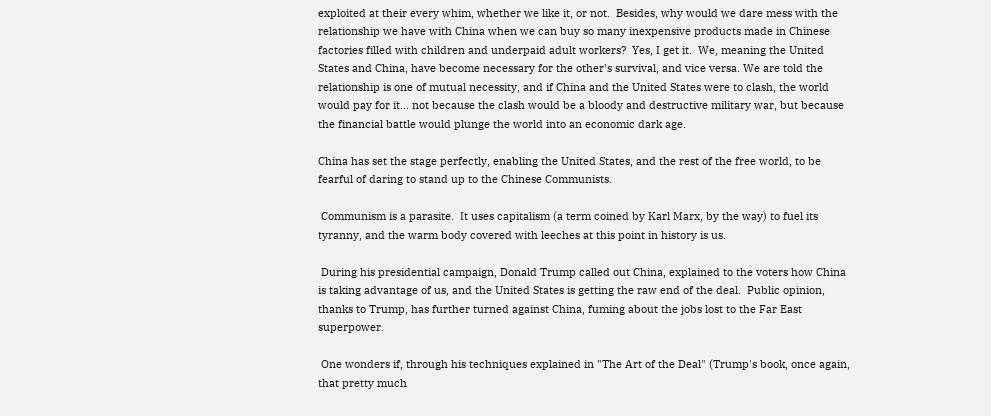exploited at their every whim, whether we like it, or not.  Besides, why would we dare mess with the relationship we have with China when we can buy so many inexpensive products made in Chinese factories filled with children and underpaid adult workers?  Yes, I get it.  We, meaning the United States and China, have become necessary for the other's survival, and vice versa. We are told the relationship is one of mutual necessity, and if China and the United States were to clash, the world would pay for it... not because the clash would be a bloody and destructive military war, but because the financial battle would plunge the world into an economic dark age.

China has set the stage perfectly, enabling the United States, and the rest of the free world, to be fearful of daring to stand up to the Chinese Communists.

 Communism is a parasite.  It uses capitalism (a term coined by Karl Marx, by the way) to fuel its tyranny, and the warm body covered with leeches at this point in history is us.

 During his presidential campaign, Donald Trump called out China, explained to the voters how China is taking advantage of us, and the United States is getting the raw end of the deal.  Public opinion, thanks to Trump, has further turned against China, fuming about the jobs lost to the Far East superpower.

 One wonders if, through his techniques explained in "The Art of the Deal" (Trump's book, once again, that pretty much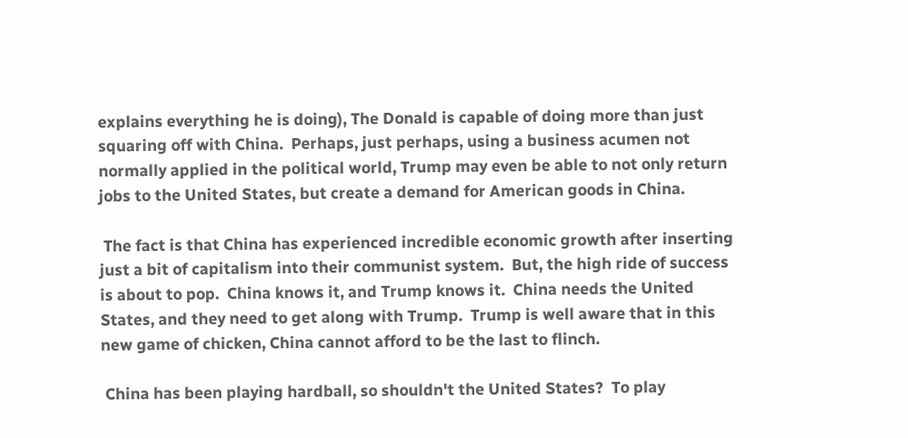explains everything he is doing), The Donald is capable of doing more than just squaring off with China.  Perhaps, just perhaps, using a business acumen not normally applied in the political world, Trump may even be able to not only return jobs to the United States, but create a demand for American goods in China.

 The fact is that China has experienced incredible economic growth after inserting just a bit of capitalism into their communist system.  But, the high ride of success is about to pop.  China knows it, and Trump knows it.  China needs the United States, and they need to get along with Trump.  Trump is well aware that in this new game of chicken, China cannot afford to be the last to flinch.

 China has been playing hardball, so shouldn't the United States?  To play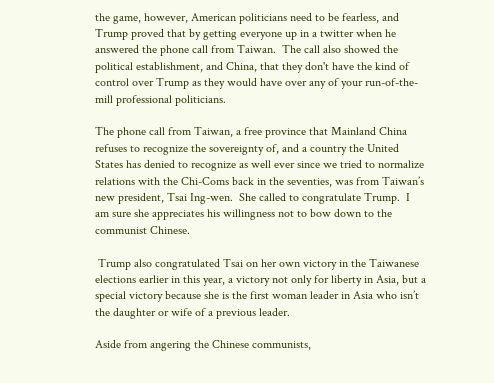the game, however, American politicians need to be fearless, and Trump proved that by getting everyone up in a twitter when he answered the phone call from Taiwan.  The call also showed the political establishment, and China, that they don't have the kind of control over Trump as they would have over any of your run-of-the-mill professional politicians.

The phone call from Taiwan, a free province that Mainland China refuses to recognize the sovereignty of, and a country the United States has denied to recognize as well ever since we tried to normalize relations with the Chi-Coms back in the seventies, was from Taiwan’s new president, Tsai Ing-wen.  She called to congratulate Trump.  I am sure she appreciates his willingness not to bow down to the communist Chinese.

 Trump also congratulated Tsai on her own victory in the Taiwanese elections earlier in this year, a victory not only for liberty in Asia, but a special victory because she is the first woman leader in Asia who isn’t the daughter or wife of a previous leader.

Aside from angering the Chinese communists,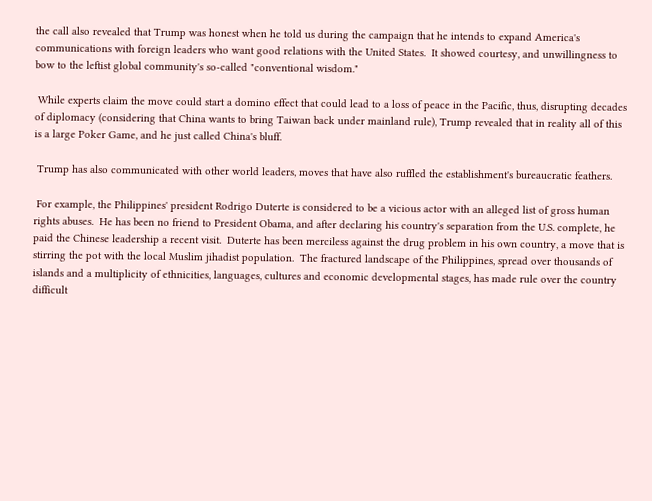the call also revealed that Trump was honest when he told us during the campaign that he intends to expand America's communications with foreign leaders who want good relations with the United States.  It showed courtesy, and unwillingness to bow to the leftist global community's so-called "conventional wisdom."

 While experts claim the move could start a domino effect that could lead to a loss of peace in the Pacific, thus, disrupting decades of diplomacy (considering that China wants to bring Taiwan back under mainland rule), Trump revealed that in reality all of this is a large Poker Game, and he just called China's bluff.

 Trump has also communicated with other world leaders, moves that have also ruffled the establishment's bureaucratic feathers.

 For example, the Philippines' president Rodrigo Duterte is considered to be a vicious actor with an alleged list of gross human rights abuses.  He has been no friend to President Obama, and after declaring his country's separation from the U.S. complete, he paid the Chinese leadership a recent visit.  Duterte has been merciless against the drug problem in his own country, a move that is stirring the pot with the local Muslim jihadist population.  The fractured landscape of the Philippines, spread over thousands of islands and a multiplicity of ethnicities, languages, cultures and economic developmental stages, has made rule over the country difficult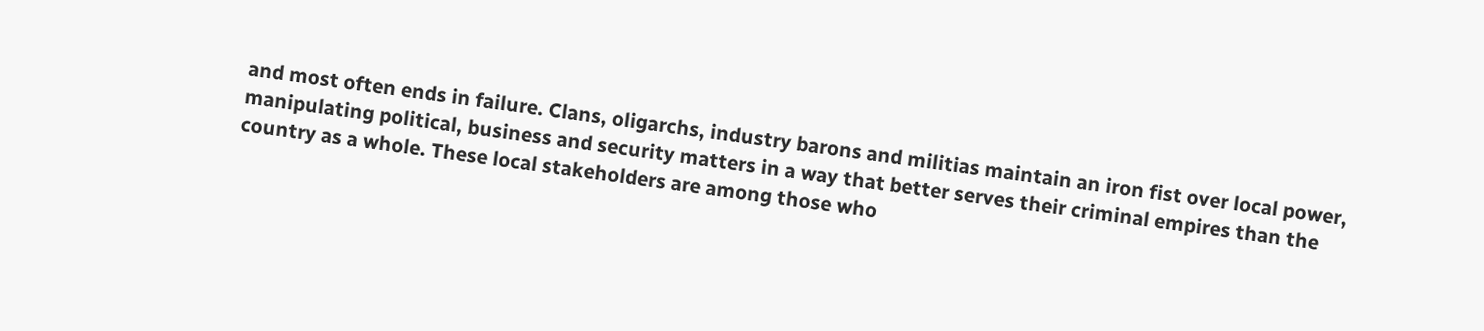and most often ends in failure. Clans, oligarchs, industry barons and militias maintain an iron fist over local power, manipulating political, business and security matters in a way that better serves their criminal empires than the country as a whole. These local stakeholders are among those who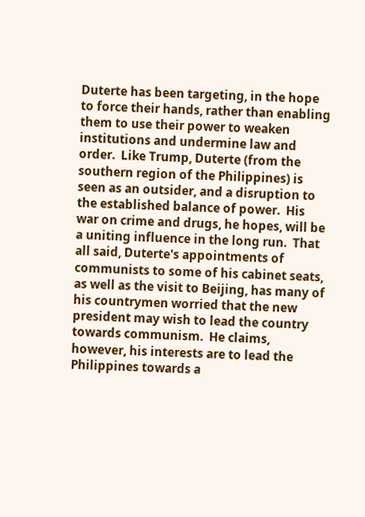Duterte has been targeting, in the hope to force their hands, rather than enabling them to use their power to weaken institutions and undermine law and order.  Like Trump, Duterte (from the southern region of the Philippines) is seen as an outsider, and a disruption to the established balance of power.  His war on crime and drugs, he hopes, will be a uniting influence in the long run.  That all said, Duterte's appointments of communists to some of his cabinet seats, as well as the visit to Beijing, has many of his countrymen worried that the new president may wish to lead the country towards communism.  He claims, however, his interests are to lead the Philippines towards a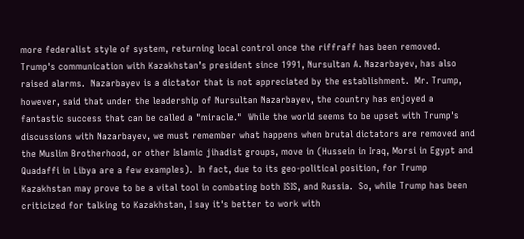more federalist style of system, returning local control once the riffraff has been removed.
Trump's communication with Kazakhstan’s president since 1991, Nursultan A. Nazarbayev, has also raised alarms.  Nazarbayev is a dictator that is not appreciated by the establishment.  Mr. Trump, however, said that under the leadership of Nursultan Nazarbayev, the country has enjoyed a fantastic success that can be called a "miracle."  While the world seems to be upset with Trump's discussions with Nazarbayev, we must remember what happens when brutal dictators are removed and the Muslim Brotherhood, or other Islamic jihadist groups, move in (Hussein in Iraq, Morsi in Egypt and Quadaffi in Libya are a few examples).  In fact, due to its geo-political position, for Trump Kazakhstan may prove to be a vital tool in combating both ISIS, and Russia.  So, while Trump has been criticized for talking to Kazakhstan, I say it's better to work with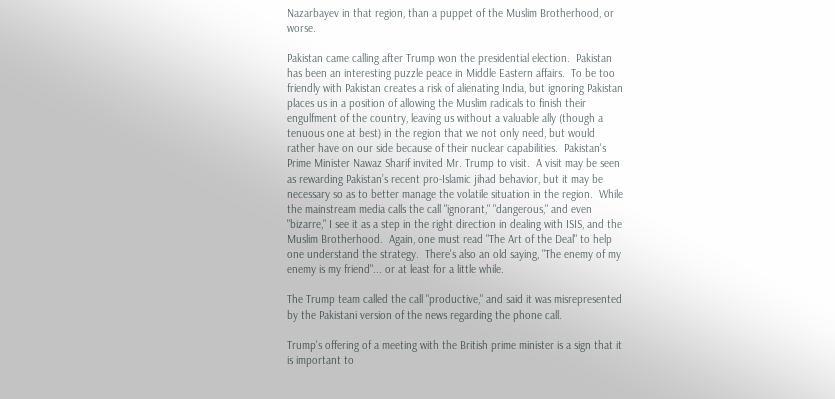Nazarbayev in that region, than a puppet of the Muslim Brotherhood, or worse.

Pakistan came calling after Trump won the presidential election.  Pakistan has been an interesting puzzle peace in Middle Eastern affairs.  To be too friendly with Pakistan creates a risk of alienating India, but ignoring Pakistan places us in a position of allowing the Muslim radicals to finish their engulfment of the country, leaving us without a valuable ally (though a tenuous one at best) in the region that we not only need, but would rather have on our side because of their nuclear capabilities.  Pakistan's Prime Minister Nawaz Sharif invited Mr. Trump to visit.  A visit may be seen as rewarding Pakistan’s recent pro-Islamic jihad behavior, but it may be necessary so as to better manage the volatile situation in the region.  While the mainstream media calls the call "ignorant," "dangerous," and even "bizarre," I see it as a step in the right direction in dealing with ISIS, and the Muslim Brotherhood.  Again, one must read "The Art of the Deal" to help one understand the strategy.  There's also an old saying, "The enemy of my enemy is my friend"... or at least for a little while.

The Trump team called the call "productive," and said it was misrepresented by the Pakistani version of the news regarding the phone call.

Trump's offering of a meeting with the British prime minister is a sign that it is important to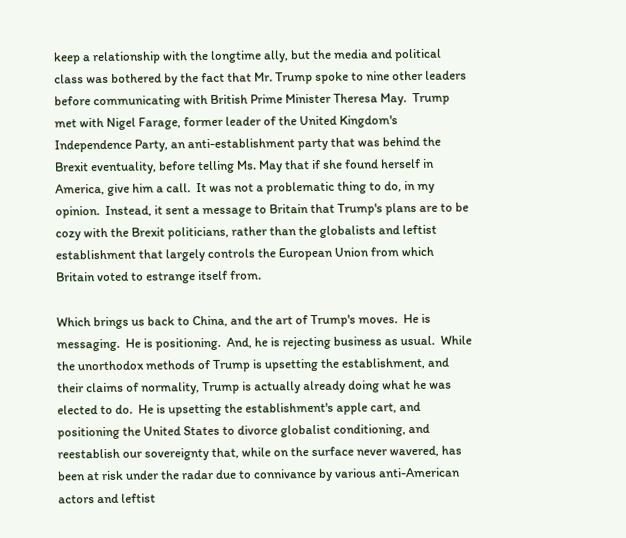keep a relationship with the longtime ally, but the media and political class was bothered by the fact that Mr. Trump spoke to nine other leaders before communicating with British Prime Minister Theresa May.  Trump met with Nigel Farage, former leader of the United Kingdom's Independence Party, an anti-establishment party that was behind the Brexit eventuality, before telling Ms. May that if she found herself in America, give him a call.  It was not a problematic thing to do, in my opinion.  Instead, it sent a message to Britain that Trump's plans are to be cozy with the Brexit politicians, rather than the globalists and leftist establishment that largely controls the European Union from which Britain voted to estrange itself from.

Which brings us back to China, and the art of Trump's moves.  He is messaging.  He is positioning.  And, he is rejecting business as usual.  While the unorthodox methods of Trump is upsetting the establishment, and their claims of normality, Trump is actually already doing what he was elected to do.  He is upsetting the establishment's apple cart, and positioning the United States to divorce globalist conditioning, and reestablish our sovereignty that, while on the surface never wavered, has been at risk under the radar due to connivance by various anti-American actors and leftist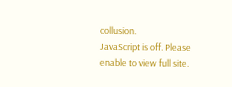collusion.
JavaScript is off. Please enable to view full site.